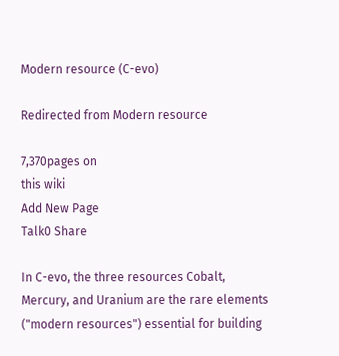Modern resource (C-evo)

Redirected from Modern resource

7,370pages on
this wiki
Add New Page
Talk0 Share

In C-evo, the three resources Cobalt, Mercury, and Uranium are the rare elements ("modern resources") essential for building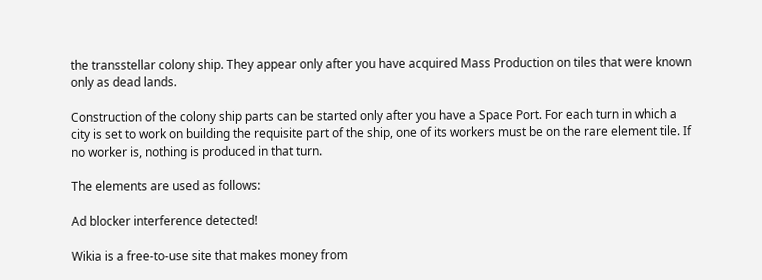the transstellar colony ship. They appear only after you have acquired Mass Production on tiles that were known only as dead lands.

Construction of the colony ship parts can be started only after you have a Space Port. For each turn in which a city is set to work on building the requisite part of the ship, one of its workers must be on the rare element tile. If no worker is, nothing is produced in that turn.

The elements are used as follows:

Ad blocker interference detected!

Wikia is a free-to-use site that makes money from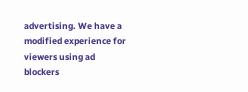advertising. We have a modified experience for viewers using ad blockers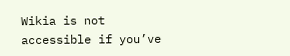Wikia is not accessible if you’ve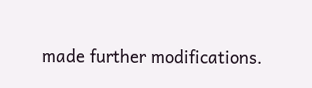made further modifications.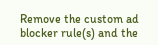Remove the custom ad blocker rule(s) and the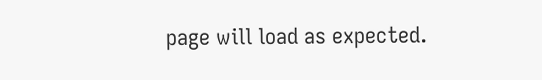page will load as expected.